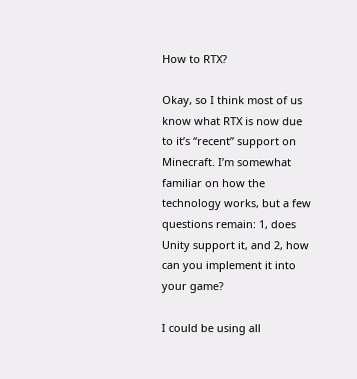How to RTX?

Okay, so I think most of us know what RTX is now due to it’s “recent” support on Minecraft. I’m somewhat familiar on how the technology works, but a few questions remain: 1, does Unity support it, and 2, how can you implement it into your game?

I could be using all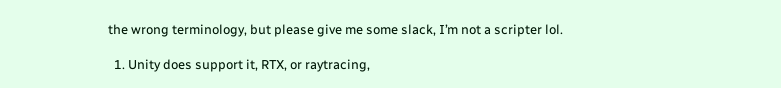the wrong terminology, but please give me some slack, I’m not a scripter lol.

  1. Unity does support it, RTX, or raytracing,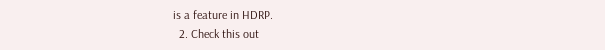is a feature in HDRP.
  2. Check this out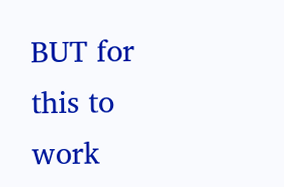BUT for this to work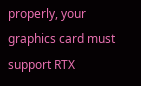properly, your graphics card must support RTX